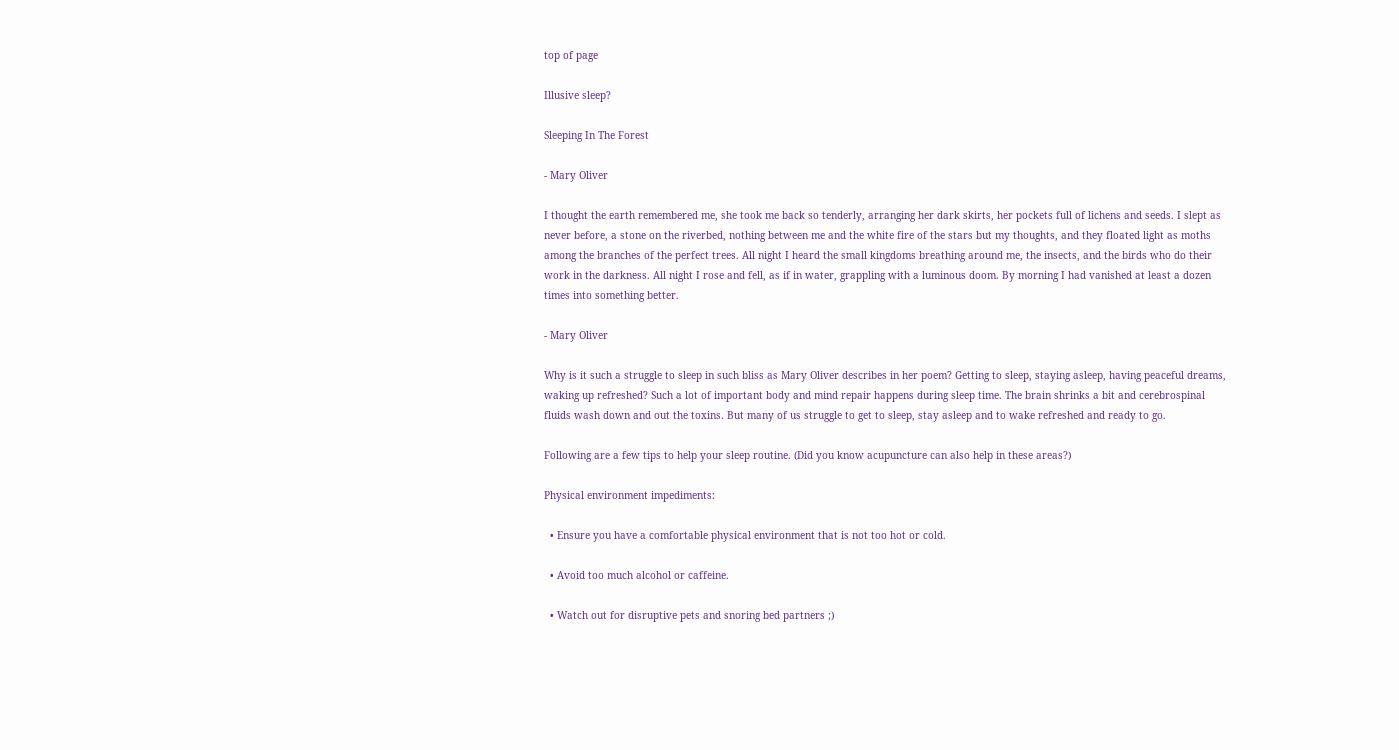top of page

Illusive sleep?

Sleeping In The Forest

- Mary Oliver

I thought the earth remembered me, she took me back so tenderly, arranging her dark skirts, her pockets full of lichens and seeds. I slept as never before, a stone on the riverbed, nothing between me and the white fire of the stars but my thoughts, and they floated light as moths among the branches of the perfect trees. All night I heard the small kingdoms breathing around me, the insects, and the birds who do their work in the darkness. All night I rose and fell, as if in water, grappling with a luminous doom. By morning I had vanished at least a dozen times into something better.

- Mary Oliver

Why is it such a struggle to sleep in such bliss as Mary Oliver describes in her poem? Getting to sleep, staying asleep, having peaceful dreams, waking up refreshed? Such a lot of important body and mind repair happens during sleep time. The brain shrinks a bit and cerebrospinal fluids wash down and out the toxins. But many of us struggle to get to sleep, stay asleep and to wake refreshed and ready to go.

Following are a few tips to help your sleep routine. (Did you know acupuncture can also help in these areas?)

Physical environment impediments:

  • Ensure you have a comfortable physical environment that is not too hot or cold.

  • Avoid too much alcohol or caffeine.

  • Watch out for disruptive pets and snoring bed partners ;)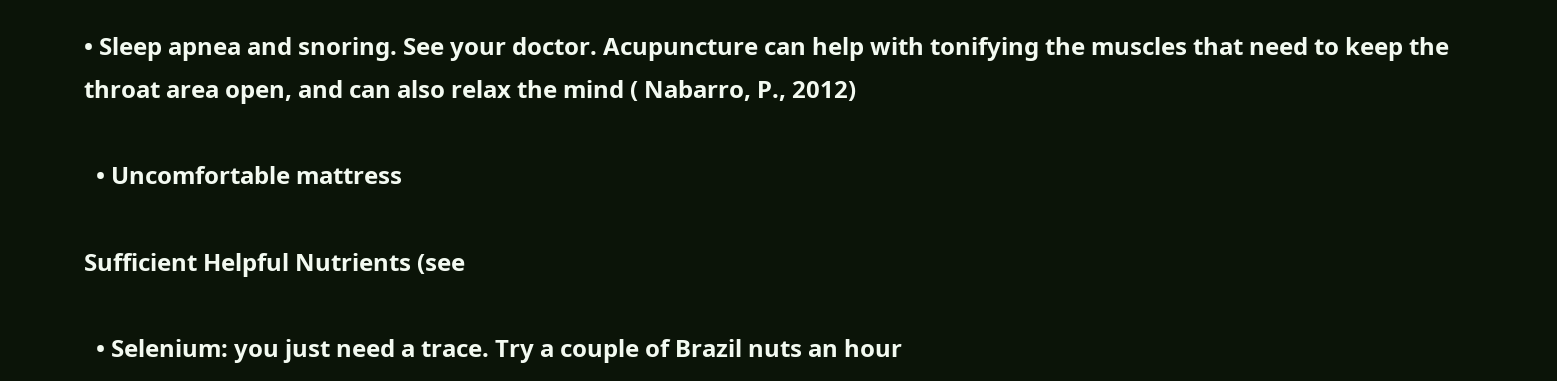• Sleep apnea and snoring. See your doctor. Acupuncture can help with tonifying the muscles that need to keep the throat area open, and can also relax the mind ( Nabarro, P., 2012)

  • Uncomfortable mattress

Sufficient Helpful Nutrients (see

  • Selenium: you just need a trace. Try a couple of Brazil nuts an hour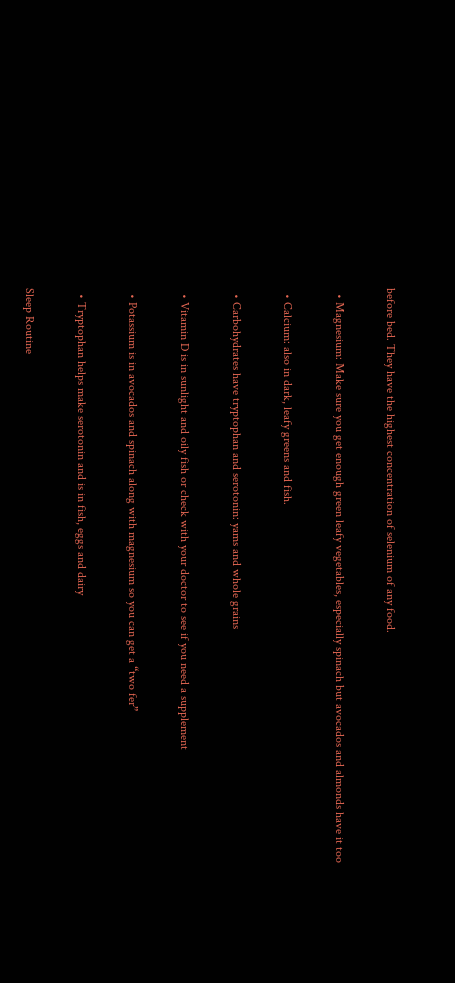before bed. They have the highest concentration of selenium of any food.

  • Magnesium: Make sure you get enough green leafy vegetables, especially spinach but avocados and almonds have it too

  • Calcium: also in dark, leafy greens and fish.

  • Carbohydrates have tryptophan and serotonin: yams and whole grains

  • Vitamin D is in sunlight and oily fish or check with your doctor to see if you need a supplement

  • Potassium is in avocados and spinach along with magnesium so you can get a “two fer”

  • Tryptophan helps make serotonin and is in fish, eggs and dairy

Sleep Routine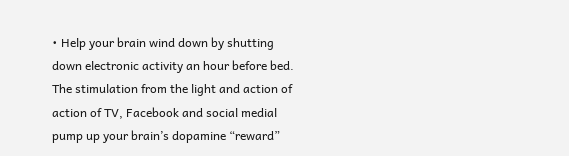• Help your brain wind down by shutting down electronic activity an hour before bed. The stimulation from the light and action of action of TV, Facebook and social medial pump up your brain’s dopamine “reward”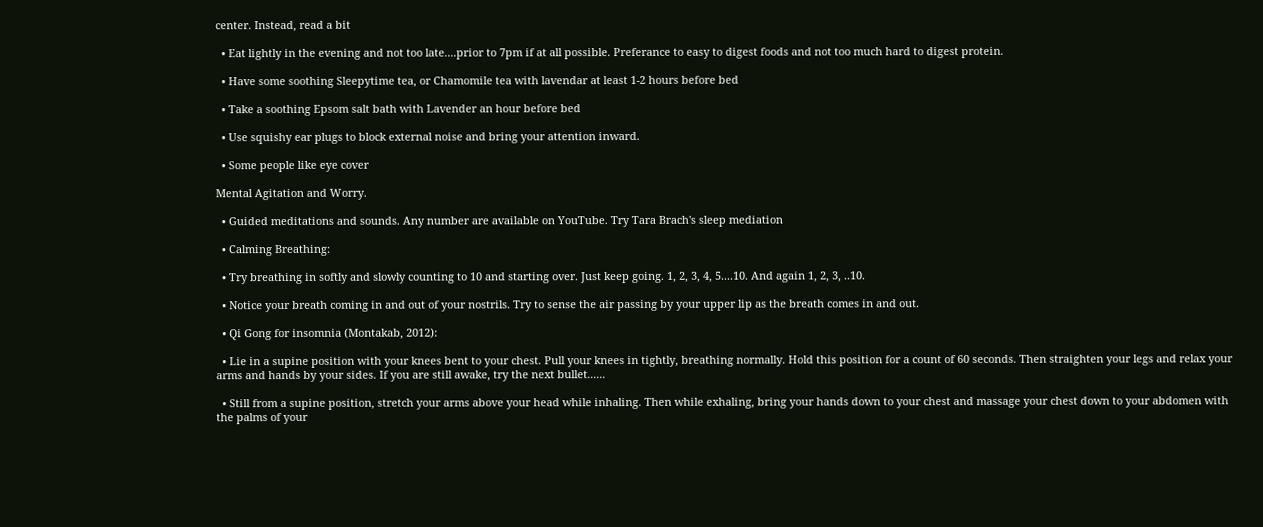center. Instead, read a bit

  • Eat lightly in the evening and not too late....prior to 7pm if at all possible. Preferance to easy to digest foods and not too much hard to digest protein.

  • Have some soothing Sleepytime tea, or Chamomile tea with lavendar at least 1-2 hours before bed

  • Take a soothing Epsom salt bath with Lavender an hour before bed

  • Use squishy ear plugs to block external noise and bring your attention inward.

  • Some people like eye cover

Mental Agitation and Worry.

  • Guided meditations and sounds. Any number are available on YouTube. Try Tara Brach's sleep mediation

  • Calming Breathing:

  • Try breathing in softly and slowly counting to 10 and starting over. Just keep going. 1, 2, 3, 4, 5....10. And again 1, 2, 3, ..10.

  • Notice your breath coming in and out of your nostrils. Try to sense the air passing by your upper lip as the breath comes in and out.

  • Qi Gong for insomnia (Montakab, 2012):

  • Lie in a supine position with your knees bent to your chest. Pull your knees in tightly, breathing normally. Hold this position for a count of 60 seconds. Then straighten your legs and relax your arms and hands by your sides. If you are still awake, try the next bullet......

  • Still from a supine position, stretch your arms above your head while inhaling. Then while exhaling, bring your hands down to your chest and massage your chest down to your abdomen with the palms of your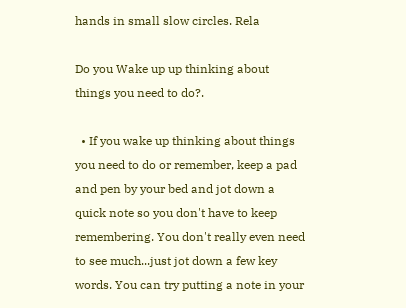hands in small slow circles. Rela

Do you Wake up up thinking about things you need to do?.

  • If you wake up thinking about things you need to do or remember, keep a pad and pen by your bed and jot down a quick note so you don't have to keep remembering. You don't really even need to see much...just jot down a few key words. You can try putting a note in your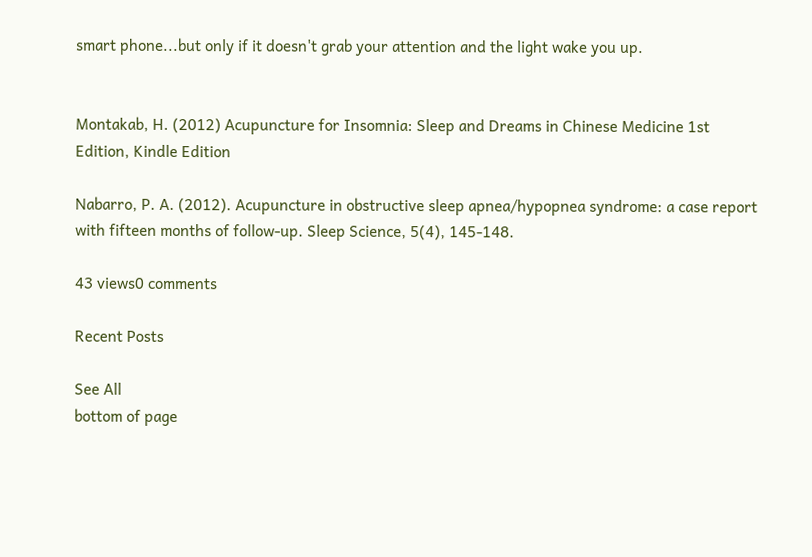smart phone...but only if it doesn't grab your attention and the light wake you up.


Montakab, H. (2012) Acupuncture for Insomnia: Sleep and Dreams in Chinese Medicine 1st Edition, Kindle Edition

Nabarro, P. A. (2012). Acupuncture in obstructive sleep apnea/hypopnea syndrome: a case report with fifteen months of follow-up. Sleep Science, 5(4), 145-148.

43 views0 comments

Recent Posts

See All
bottom of page